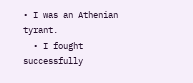• I was an Athenian tyrant.
  • I fought successfully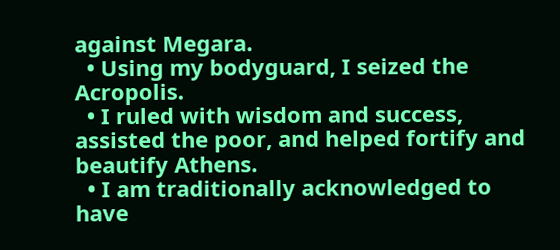against Megara.
  • Using my bodyguard, I seized the Acropolis.
  • I ruled with wisdom and success, assisted the poor, and helped fortify and beautify Athens.
  • I am traditionally acknowledged to have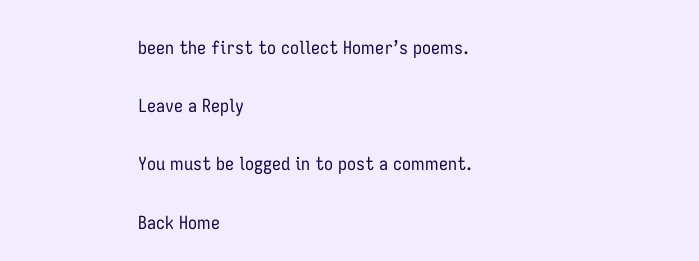been the first to collect Homer’s poems.

Leave a Reply

You must be logged in to post a comment.

Back Home